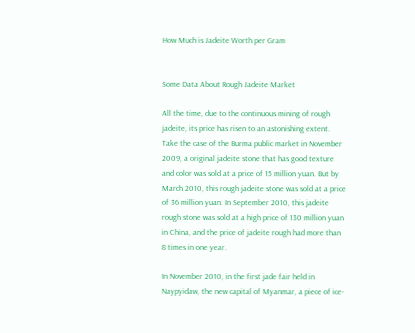How Much is Jadeite Worth per Gram


Some Data About Rough Jadeite Market

All the time, due to the continuous mining of rough jadeite, its price has risen to an astonishing extent. Take the case of the Burma public market in November 2009, a original jadeite stone that has good texture and color was sold at a price of 15 million yuan. But by March 2010, this rough jadeite stone was sold at a price of 36 million yuan. In September 2010, this jadeite rough stone was sold at a high price of 130 million yuan in China, and the price of jadeite rough had more than 8 times in one year.

In November 2010, in the first jade fair held in Naypyidaw, the new capital of Myanmar, a piece of ice-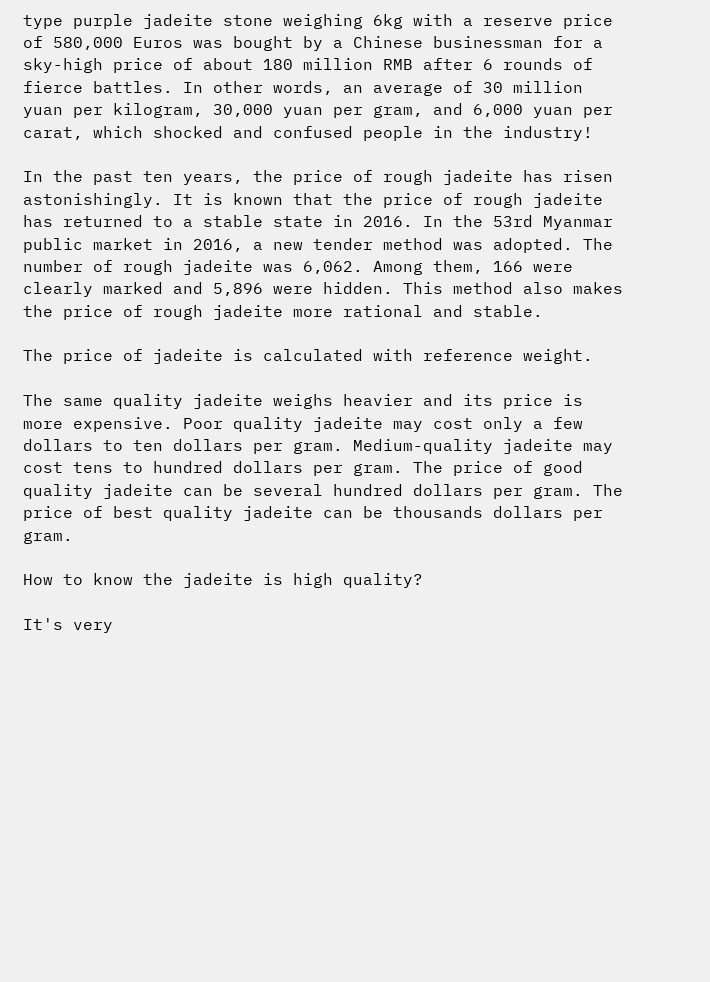type purple jadeite stone weighing 6kg with a reserve price of 580,000 Euros was bought by a Chinese businessman for a sky-high price of about 180 million RMB after 6 rounds of fierce battles. In other words, an average of 30 million yuan per kilogram, 30,000 yuan per gram, and 6,000 yuan per carat, which shocked and confused people in the industry!

In the past ten years, the price of rough jadeite has risen astonishingly. It is known that the price of rough jadeite has returned to a stable state in 2016. In the 53rd Myanmar public market in 2016, a new tender method was adopted. The number of rough jadeite was 6,062. Among them, 166 were clearly marked and 5,896 were hidden. This method also makes the price of rough jadeite more rational and stable.

The price of jadeite is calculated with reference weight.

The same quality jadeite weighs heavier and its price is more expensive. Poor quality jadeite may cost only a few dollars to ten dollars per gram. Medium-quality jadeite may cost tens to hundred dollars per gram. The price of good quality jadeite can be several hundred dollars per gram. The price of best quality jadeite can be thousands dollars per gram.

How to know the jadeite is high quality?

It's very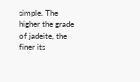simple. The higher the grade of jadeite, the finer its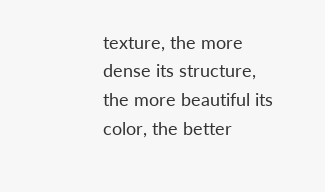texture, the more dense its structure, the more beautiful its color, the better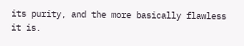its purity, and the more basically flawless it is.